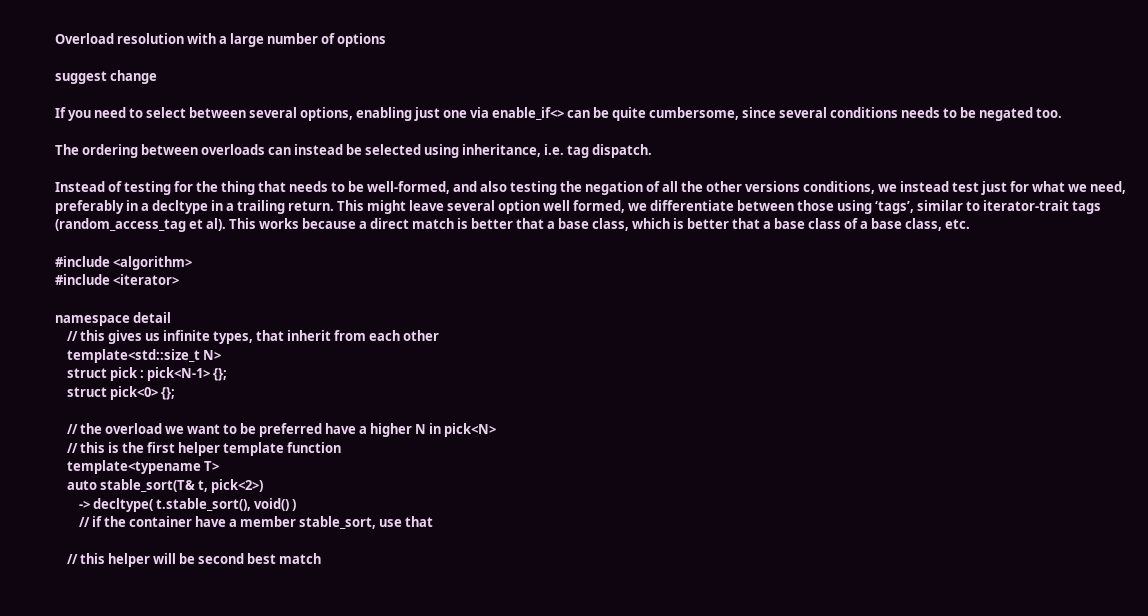Overload resolution with a large number of options

suggest change

If you need to select between several options, enabling just one via enable_if<> can be quite cumbersome, since several conditions needs to be negated too.

The ordering between overloads can instead be selected using inheritance, i.e. tag dispatch.

Instead of testing for the thing that needs to be well-formed, and also testing the negation of all the other versions conditions, we instead test just for what we need, preferably in a decltype in a trailing return. This might leave several option well formed, we differentiate between those using ‘tags’, similar to iterator-trait tags (random_access_tag et al). This works because a direct match is better that a base class, which is better that a base class of a base class, etc.

#include <algorithm>
#include <iterator>

namespace detail
    // this gives us infinite types, that inherit from each other
    template<std::size_t N>
    struct pick : pick<N-1> {};
    struct pick<0> {};

    // the overload we want to be preferred have a higher N in pick<N>
    // this is the first helper template function
    template<typename T>
    auto stable_sort(T& t, pick<2>)
        -> decltype( t.stable_sort(), void() )
        // if the container have a member stable_sort, use that

    // this helper will be second best match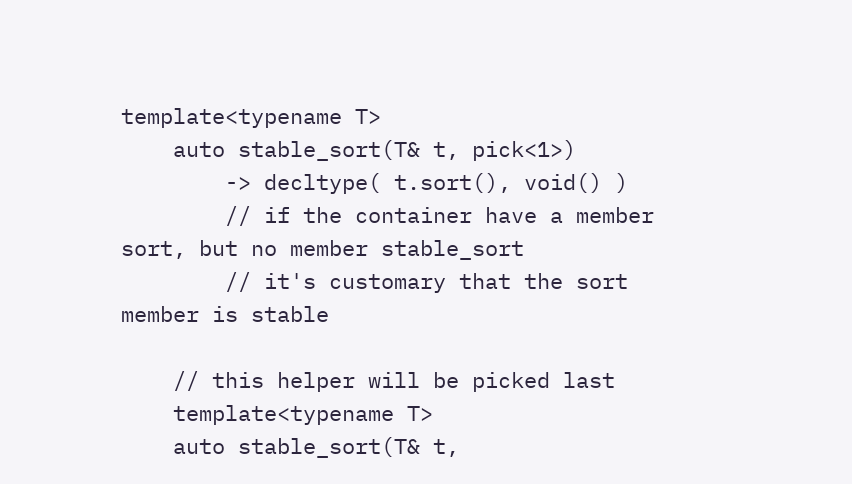template<typename T>
    auto stable_sort(T& t, pick<1>)
        -> decltype( t.sort(), void() )
        // if the container have a member sort, but no member stable_sort
        // it's customary that the sort member is stable

    // this helper will be picked last
    template<typename T>
    auto stable_sort(T& t,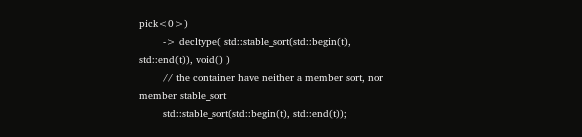pick<0>)
        -> decltype( std::stable_sort(std::begin(t), std::end(t)), void() )
        // the container have neither a member sort, nor member stable_sort
        std::stable_sort(std::begin(t), std::end(t));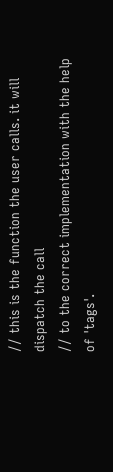// this is the function the user calls. it will dispatch the call
// to the correct implementation with the help of 'tags'.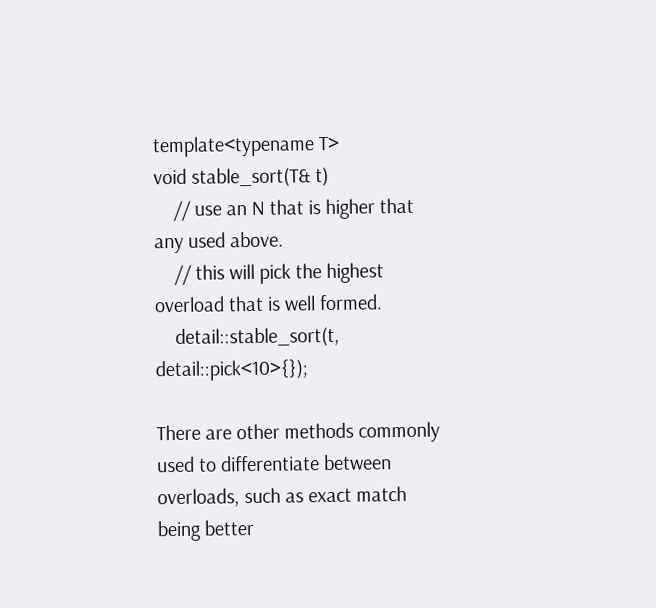template<typename T>
void stable_sort(T& t)
    // use an N that is higher that any used above.
    // this will pick the highest overload that is well formed.
    detail::stable_sort(t, detail::pick<10>{});

There are other methods commonly used to differentiate between overloads, such as exact match being better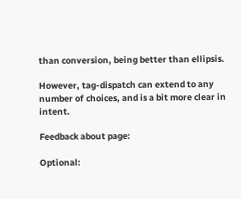than conversion, being better than ellipsis.

However, tag-dispatch can extend to any number of choices, and is a bit more clear in intent.

Feedback about page:

Optional: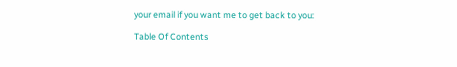your email if you want me to get back to you:

Table Of Contents